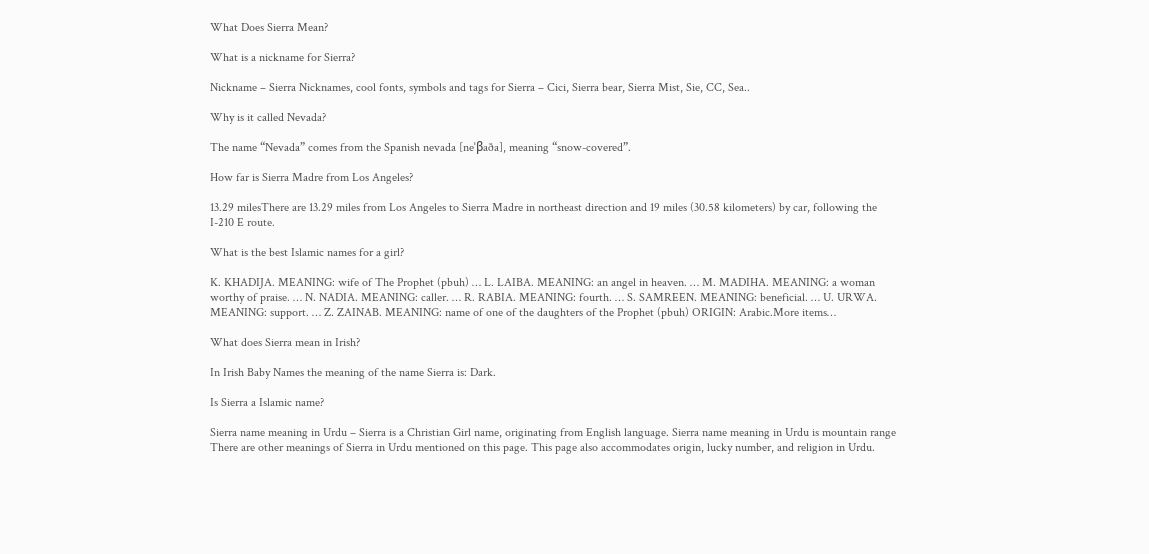What Does Sierra Mean?

What is a nickname for Sierra?

Nickname – Sierra Nicknames, cool fonts, symbols and tags for Sierra – Cici, Sierra bear, Sierra Mist, Sie, CC, Sea..

Why is it called Nevada?

The name “Nevada” comes from the Spanish nevada [neˈβaða], meaning “snow-covered”.

How far is Sierra Madre from Los Angeles?

13.29 milesThere are 13.29 miles from Los Angeles to Sierra Madre in northeast direction and 19 miles (30.58 kilometers) by car, following the I-210 E route.

What is the best Islamic names for a girl?

K. KHADIJA. MEANING: wife of The Prophet (pbuh) … L. LAIBA. MEANING: an angel in heaven. … M. MADIHA. MEANING: a woman worthy of praise. … N. NADIA. MEANING: caller. … R. RABIA. MEANING: fourth. … S. SAMREEN. MEANING: beneficial. … U. URWA. MEANING: support. … Z. ZAINAB. MEANING: name of one of the daughters of the Prophet (pbuh) ORIGIN: Arabic.More items…

What does Sierra mean in Irish?

In Irish Baby Names the meaning of the name Sierra is: Dark.

Is Sierra a Islamic name?

Sierra name meaning in Urdu – Sierra is a Christian Girl name, originating from English language. Sierra name meaning in Urdu is mountain range There are other meanings of Sierra in Urdu mentioned on this page. This page also accommodates origin, lucky number, and religion in Urdu.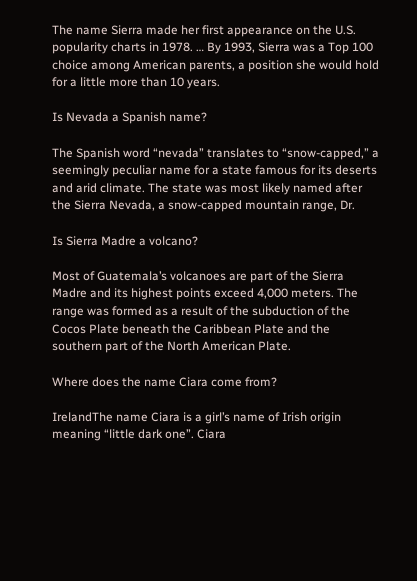The name Sierra made her first appearance on the U.S. popularity charts in 1978. … By 1993, Sierra was a Top 100 choice among American parents, a position she would hold for a little more than 10 years.

Is Nevada a Spanish name?

The Spanish word “nevada” translates to “snow-capped,” a seemingly peculiar name for a state famous for its deserts and arid climate. The state was most likely named after the Sierra Nevada, a snow-capped mountain range, Dr.

Is Sierra Madre a volcano?

Most of Guatemala’s volcanoes are part of the Sierra Madre and its highest points exceed 4,000 meters. The range was formed as a result of the subduction of the Cocos Plate beneath the Caribbean Plate and the southern part of the North American Plate.

Where does the name Ciara come from?

IrelandThe name Ciara is a girl’s name of Irish origin meaning “little dark one”. Ciara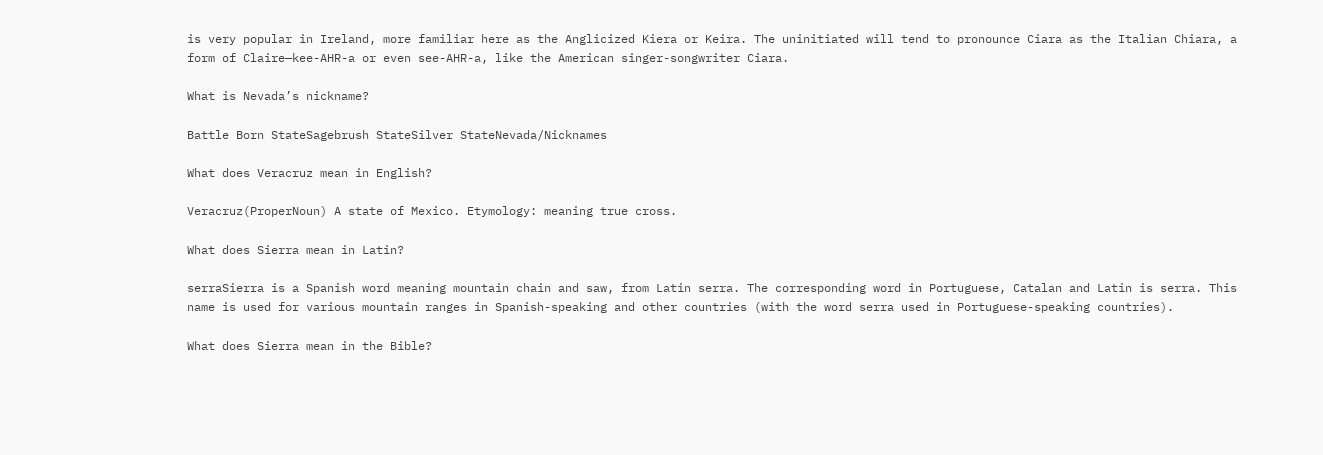is very popular in Ireland, more familiar here as the Anglicized Kiera or Keira. The uninitiated will tend to pronounce Ciara as the Italian Chiara, a form of Claire—kee-AHR-a or even see-AHR-a, like the American singer-songwriter Ciara.

What is Nevada’s nickname?

Battle Born StateSagebrush StateSilver StateNevada/Nicknames

What does Veracruz mean in English?

Veracruz(ProperNoun) A state of Mexico. Etymology: meaning true cross.

What does Sierra mean in Latin?

serraSierra is a Spanish word meaning mountain chain and saw, from Latin serra. The corresponding word in Portuguese, Catalan and Latin is serra. This name is used for various mountain ranges in Spanish-speaking and other countries (with the word serra used in Portuguese-speaking countries).

What does Sierra mean in the Bible?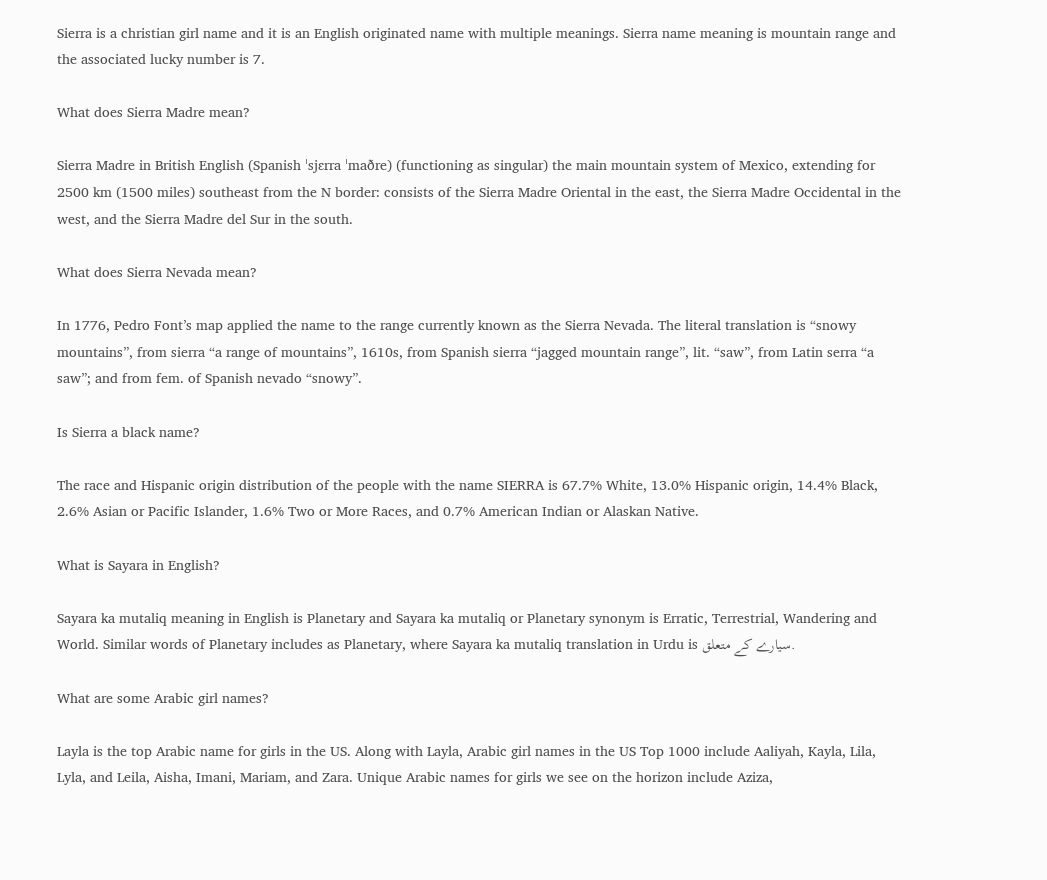Sierra is a christian girl name and it is an English originated name with multiple meanings. Sierra name meaning is mountain range and the associated lucky number is 7.

What does Sierra Madre mean?

Sierra Madre in British English (Spanish ˈsjɛrra ˈmaðre) (functioning as singular) the main mountain system of Mexico, extending for 2500 km (1500 miles) southeast from the N border: consists of the Sierra Madre Oriental in the east, the Sierra Madre Occidental in the west, and the Sierra Madre del Sur in the south.

What does Sierra Nevada mean?

In 1776, Pedro Font’s map applied the name to the range currently known as the Sierra Nevada. The literal translation is “snowy mountains”, from sierra “a range of mountains”, 1610s, from Spanish sierra “jagged mountain range”, lit. “saw”, from Latin serra “a saw”; and from fem. of Spanish nevado “snowy”.

Is Sierra a black name?

The race and Hispanic origin distribution of the people with the name SIERRA is 67.7% White, 13.0% Hispanic origin, 14.4% Black, 2.6% Asian or Pacific Islander, 1.6% Two or More Races, and 0.7% American Indian or Alaskan Native.

What is Sayara in English?

Sayara ka mutaliq meaning in English is Planetary and Sayara ka mutaliq or Planetary synonym is Erratic, Terrestrial, Wandering and World. Similar words of Planetary includes as Planetary, where Sayara ka mutaliq translation in Urdu is سیارے کے متعلق.

What are some Arabic girl names?

Layla is the top Arabic name for girls in the US. Along with Layla, Arabic girl names in the US Top 1000 include Aaliyah, Kayla, Lila, Lyla, and Leila, Aisha, Imani, Mariam, and Zara. Unique Arabic names for girls we see on the horizon include Aziza,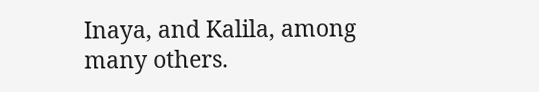Inaya, and Kalila, among many others.